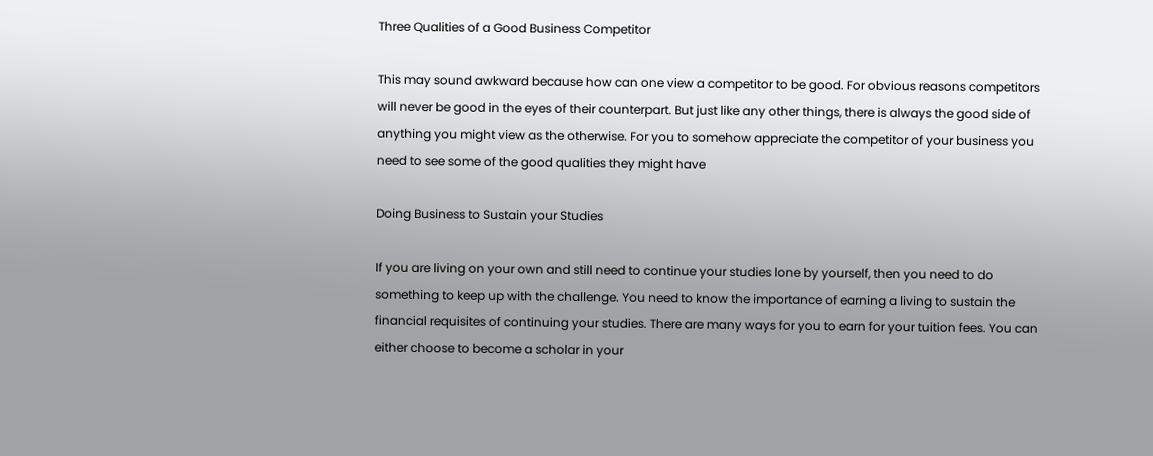Three Qualities of a Good Business Competitor

This may sound awkward because how can one view a competitor to be good. For obvious reasons competitors will never be good in the eyes of their counterpart. But just like any other things, there is always the good side of anything you might view as the otherwise. For you to somehow appreciate the competitor of your business you need to see some of the good qualities they might have

Doing Business to Sustain your Studies

If you are living on your own and still need to continue your studies lone by yourself, then you need to do something to keep up with the challenge. You need to know the importance of earning a living to sustain the financial requisites of continuing your studies. There are many ways for you to earn for your tuition fees. You can either choose to become a scholar in your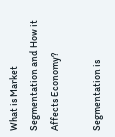What is Market Segmentation and How it Affects Economy?

Segmentation is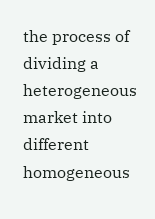the process of dividing a heterogeneous market into different homogeneous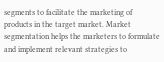segments to facilitate the marketing of products in the target market. Market segmentation helps the marketers to formulate and implement relevant strategies to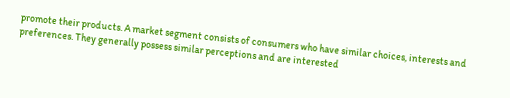promote their products. A market segment consists of consumers who have similar choices, interests and preferences. They generally possess similar perceptions and are interested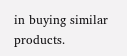in buying similar products.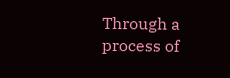Through a process of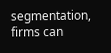segmentation, firms can